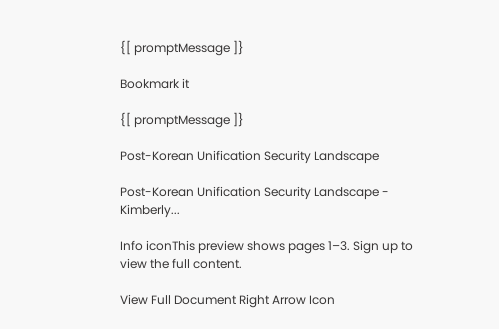{[ promptMessage ]}

Bookmark it

{[ promptMessage ]}

Post-Korean Unification Security Landscape

Post-Korean Unification Security Landscape - Kimberly...

Info iconThis preview shows pages 1–3. Sign up to view the full content.

View Full Document Right Arrow Icon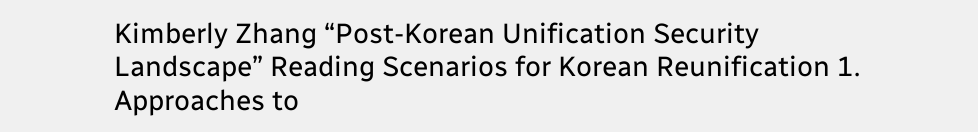Kimberly Zhang “Post-Korean Unification Security Landscape” Reading Scenarios for Korean Reunification 1. Approaches to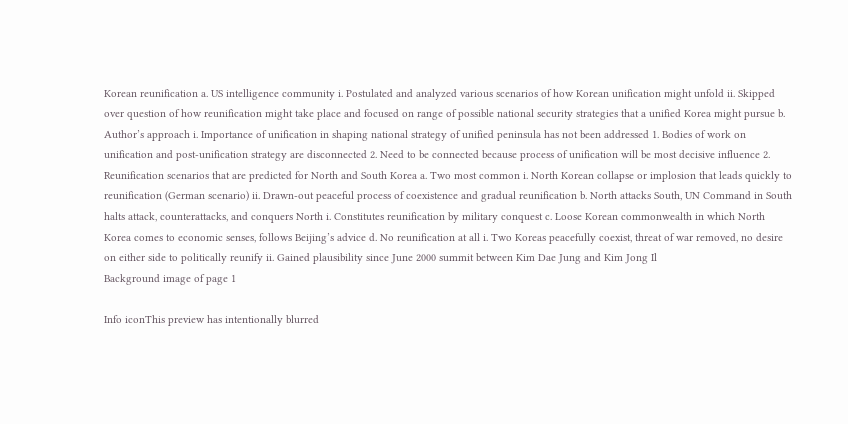Korean reunification a. US intelligence community i. Postulated and analyzed various scenarios of how Korean unification might unfold ii. Skipped over question of how reunification might take place and focused on range of possible national security strategies that a unified Korea might pursue b. Author’s approach i. Importance of unification in shaping national strategy of unified peninsula has not been addressed 1. Bodies of work on unification and post-unification strategy are disconnected 2. Need to be connected because process of unification will be most decisive influence 2. Reunification scenarios that are predicted for North and South Korea a. Two most common i. North Korean collapse or implosion that leads quickly to reunification (German scenario) ii. Drawn-out peaceful process of coexistence and gradual reunification b. North attacks South, UN Command in South halts attack, counterattacks, and conquers North i. Constitutes reunification by military conquest c. Loose Korean commonwealth in which North Korea comes to economic senses, follows Beijing’s advice d. No reunification at all i. Two Koreas peacefully coexist, threat of war removed, no desire on either side to politically reunify ii. Gained plausibility since June 2000 summit between Kim Dae Jung and Kim Jong Il
Background image of page 1

Info iconThis preview has intentionally blurred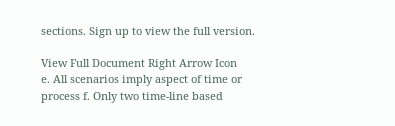sections. Sign up to view the full version.

View Full Document Right Arrow Icon
e. All scenarios imply aspect of time or process f. Only two time-line based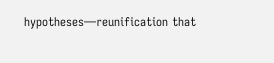hypotheses—reunification that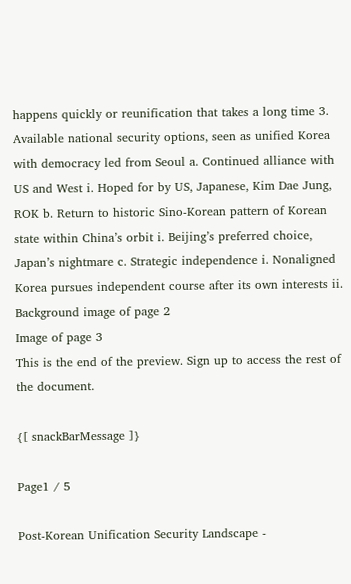happens quickly or reunification that takes a long time 3. Available national security options, seen as unified Korea with democracy led from Seoul a. Continued alliance with US and West i. Hoped for by US, Japanese, Kim Dae Jung, ROK b. Return to historic Sino-Korean pattern of Korean state within China’s orbit i. Beijing’s preferred choice, Japan’s nightmare c. Strategic independence i. Nonaligned Korea pursues independent course after its own interests ii.
Background image of page 2
Image of page 3
This is the end of the preview. Sign up to access the rest of the document.

{[ snackBarMessage ]}

Page1 / 5

Post-Korean Unification Security Landscape -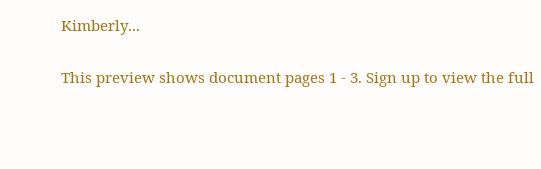Kimberly...

This preview shows document pages 1 - 3. Sign up to view the full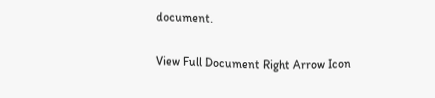document.

View Full Document Right Arrow Icon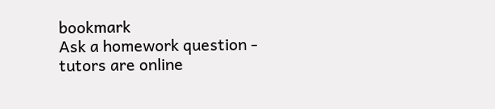bookmark
Ask a homework question - tutors are online